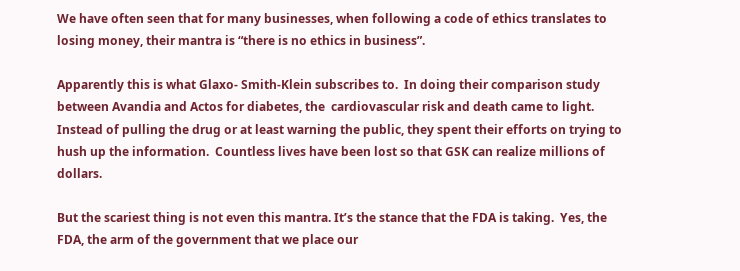We have often seen that for many businesses, when following a code of ethics translates to losing money, their mantra is “there is no ethics in business”.

Apparently this is what Glaxo- Smith-Klein subscribes to.  In doing their comparison study between Avandia and Actos for diabetes, the  cardiovascular risk and death came to light.  Instead of pulling the drug or at least warning the public, they spent their efforts on trying to hush up the information.  Countless lives have been lost so that GSK can realize millions of dollars.

But the scariest thing is not even this mantra. It’s the stance that the FDA is taking.  Yes, the FDA, the arm of the government that we place our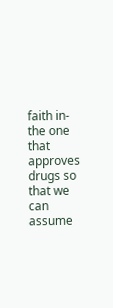faith in- the one that approves drugs so that we can assume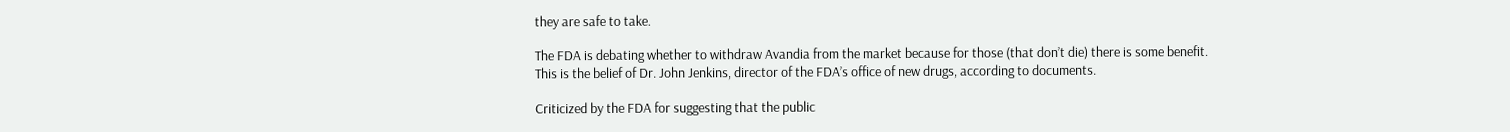they are safe to take.

The FDA is debating whether to withdraw Avandia from the market because for those (that don’t die) there is some benefit. This is the belief of Dr. John Jenkins, director of the FDA’s office of new drugs, according to documents.

Criticized by the FDA for suggesting that the public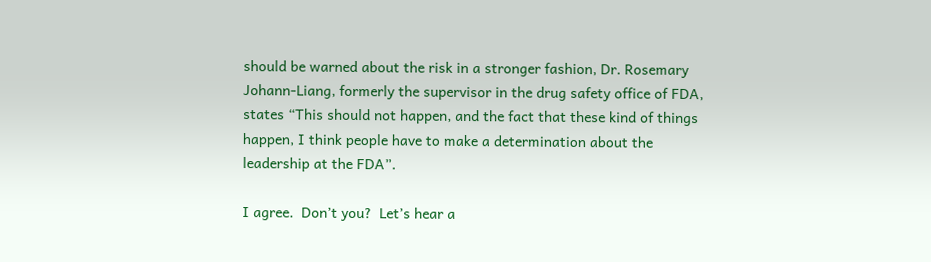should be warned about the risk in a stronger fashion, Dr. Rosemary Johann-Liang, formerly the supervisor in the drug safety office of FDA, states “This should not happen, and the fact that these kind of things happen, I think people have to make a determination about the leadership at the FDA”.

I agree.  Don’t you?  Let’s hear a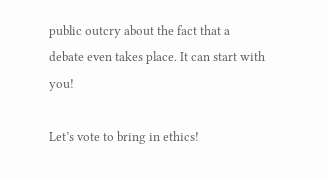public outcry about the fact that a debate even takes place. It can start with you!

Let’s vote to bring in ethics!